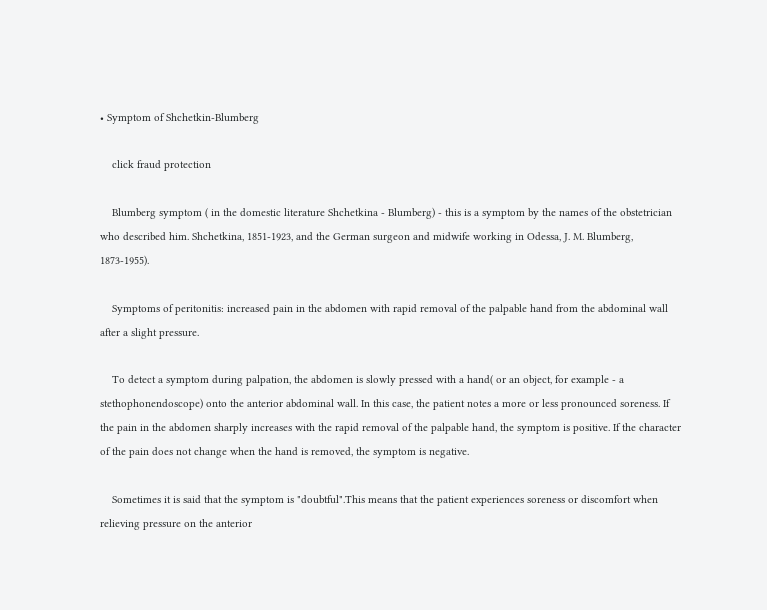• Symptom of Shchetkin-Blumberg

    click fraud protection

    Blumberg symptom ( in the domestic literature Shchetkina - Blumberg) - this is a symptom by the names of the obstetrician who described him. Shchetkina, 1851-1923, and the German surgeon and midwife working in Odessa, J. M. Blumberg, 1873-1955).

    Symptoms of peritonitis: increased pain in the abdomen with rapid removal of the palpable hand from the abdominal wall after a slight pressure.

    To detect a symptom during palpation, the abdomen is slowly pressed with a hand( or an object, for example - a stethophonendoscope) onto the anterior abdominal wall. In this case, the patient notes a more or less pronounced soreness. If the pain in the abdomen sharply increases with the rapid removal of the palpable hand, the symptom is positive. If the character of the pain does not change when the hand is removed, the symptom is negative.

    Sometimes it is said that the symptom is "doubtful".This means that the patient experiences soreness or discomfort when relieving pressure on the anterior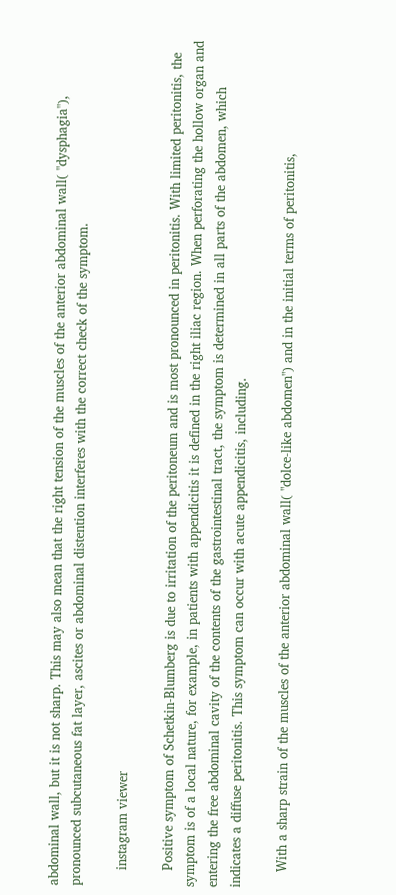abdominal wall, but it is not sharp. This may also mean that the right tension of the muscles of the anterior abdominal wall( "dysphagia"), pronounced subcutaneous fat layer, ascites or abdominal distention interferes with the correct check of the symptom.

    instagram viewer

    Positive symptom of Schetkin-Blumberg is due to irritation of the peritoneum and is most pronounced in peritonitis. With limited peritonitis, the symptom is of a local nature, for example, in patients with appendicitis it is defined in the right iliac region. When perforating the hollow organ and entering the free abdominal cavity of the contents of the gastrointestinal tract, the symptom is determined in all parts of the abdomen, which indicates a diffuse peritonitis. This symptom can occur with acute appendicitis, including.

    With a sharp strain of the muscles of the anterior abdominal wall( "dolce-like abdomen") and in the initial terms of peritonitis,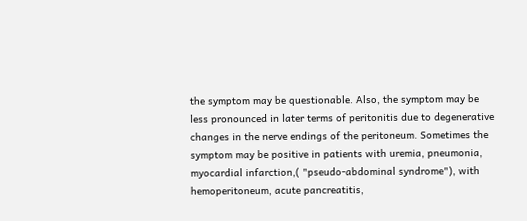the symptom may be questionable. Also, the symptom may be less pronounced in later terms of peritonitis due to degenerative changes in the nerve endings of the peritoneum. Sometimes the symptom may be positive in patients with uremia, pneumonia, myocardial infarction,( "pseudo-abdominal syndrome"), with hemoperitoneum, acute pancreatitis,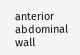anterior abdominal wall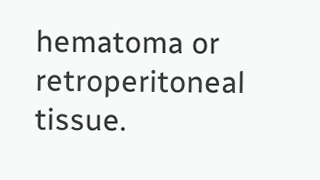hematoma or retroperitoneal tissue.